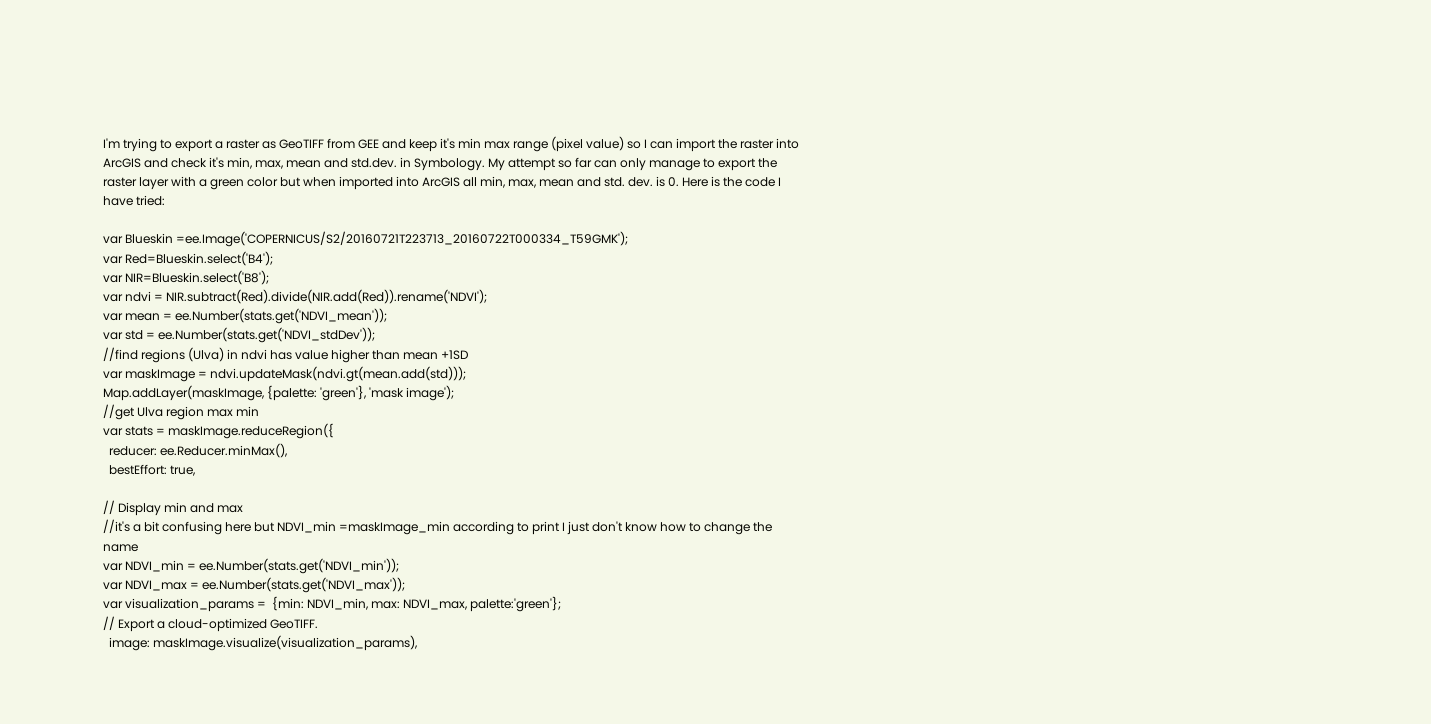I'm trying to export a raster as GeoTIFF from GEE and keep it's min max range (pixel value) so I can import the raster into ArcGIS and check it's min, max, mean and std.dev. in Symbology. My attempt so far can only manage to export the raster layer with a green color but when imported into ArcGIS all min, max, mean and std. dev. is 0. Here is the code I have tried:

var Blueskin =ee.Image('COPERNICUS/S2/20160721T223713_20160722T000334_T59GMK');
var Red=Blueskin.select('B4');
var NIR=Blueskin.select('B8');
var ndvi = NIR.subtract(Red).divide(NIR.add(Red)).rename('NDVI');
var mean = ee.Number(stats.get('NDVI_mean'));
var std = ee.Number(stats.get('NDVI_stdDev'));
//find regions (Ulva) in ndvi has value higher than mean +1SD
var maskImage = ndvi.updateMask(ndvi.gt(mean.add(std)));
Map.addLayer(maskImage, {palette: 'green'}, 'mask image');
//get Ulva region max min
var stats = maskImage.reduceRegion({
  reducer: ee.Reducer.minMax(),
  bestEffort: true,

// Display min and max
//it's a bit confusing here but NDVI_min =maskImage_min according to print I just don't know how to change the name
var NDVI_min = ee.Number(stats.get('NDVI_min'));
var NDVI_max = ee.Number(stats.get('NDVI_max'));
var visualization_params =  {min: NDVI_min, max: NDVI_max, palette:'green'};
// Export a cloud-optimized GeoTIFF.
  image: maskImage.visualize(visualization_params),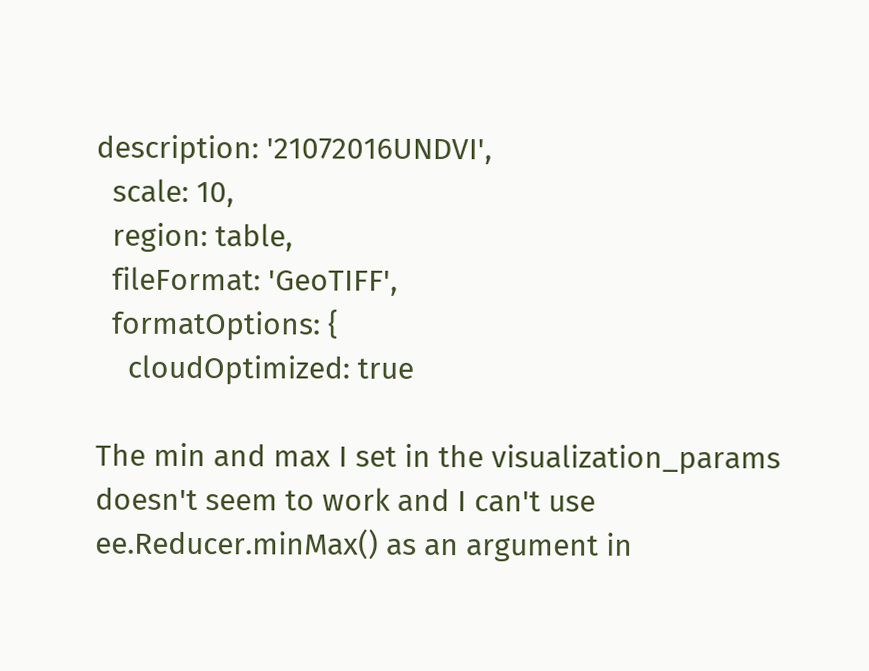description: '21072016UNDVI',
  scale: 10,
  region: table,
  fileFormat: 'GeoTIFF',
  formatOptions: {
    cloudOptimized: true

The min and max I set in the visualization_params doesn't seem to work and I can't use ee.Reducer.minMax() as an argument in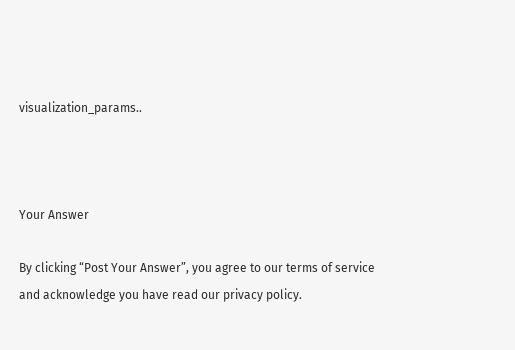visualization_params..



Your Answer

By clicking “Post Your Answer”, you agree to our terms of service and acknowledge you have read our privacy policy.